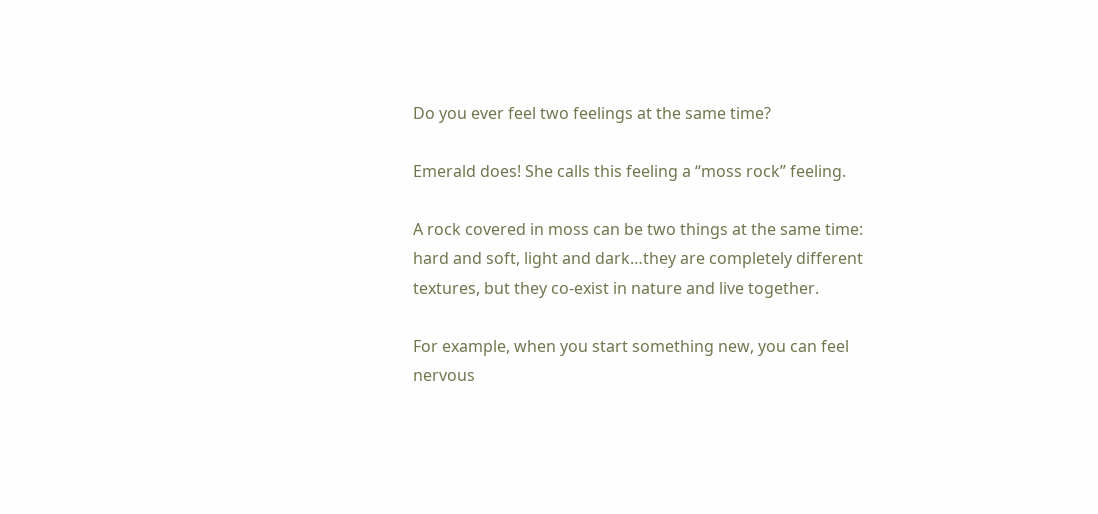Do you ever feel two feelings at the same time?

Emerald does! She calls this feeling a “moss rock” feeling.

A rock covered in moss can be two things at the same time: hard and soft, light and dark…they are completely different textures, but they co-exist in nature and live together.

For example, when you start something new, you can feel nervous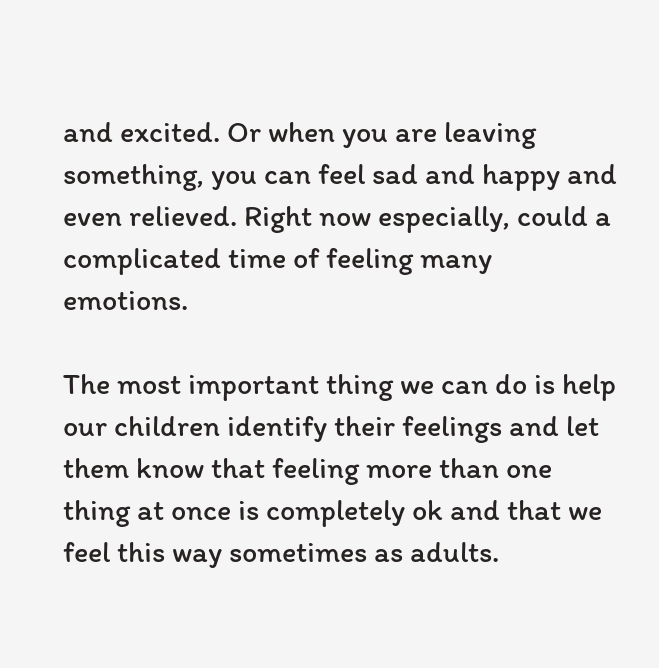and excited. Or when you are leaving something, you can feel sad and happy and even relieved. Right now especially, could a complicated time of feeling many emotions.

The most important thing we can do is help our children identify their feelings and let them know that feeling more than one thing at once is completely ok and that we feel this way sometimes as adults.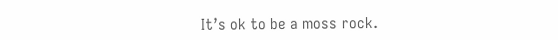It’s ok to be a moss rock.